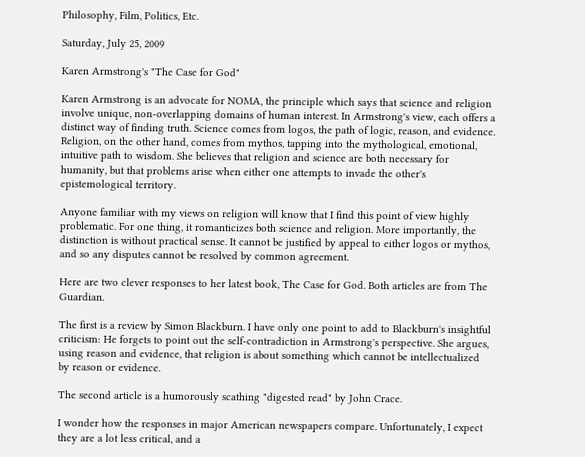Philosophy, Film, Politics, Etc.

Saturday, July 25, 2009

Karen Armstrong's "The Case for God"

Karen Armstrong is an advocate for NOMA, the principle which says that science and religion involve unique, non-overlapping domains of human interest. In Armstrong's view, each offers a distinct way of finding truth. Science comes from logos, the path of logic, reason, and evidence. Religion, on the other hand, comes from mythos, tapping into the mythological, emotional, intuitive path to wisdom. She believes that religion and science are both necessary for humanity, but that problems arise when either one attempts to invade the other's epistemological territory.

Anyone familiar with my views on religion will know that I find this point of view highly problematic. For one thing, it romanticizes both science and religion. More importantly, the distinction is without practical sense. It cannot be justified by appeal to either logos or mythos, and so any disputes cannot be resolved by common agreement.

Here are two clever responses to her latest book, The Case for God. Both articles are from The Guardian.

The first is a review by Simon Blackburn. I have only one point to add to Blackburn's insightful criticism: He forgets to point out the self-contradiction in Armstrong's perspective. She argues, using reason and evidence, that religion is about something which cannot be intellectualized by reason or evidence.

The second article is a humorously scathing "digested read" by John Crace.

I wonder how the responses in major American newspapers compare. Unfortunately, I expect they are a lot less critical, and a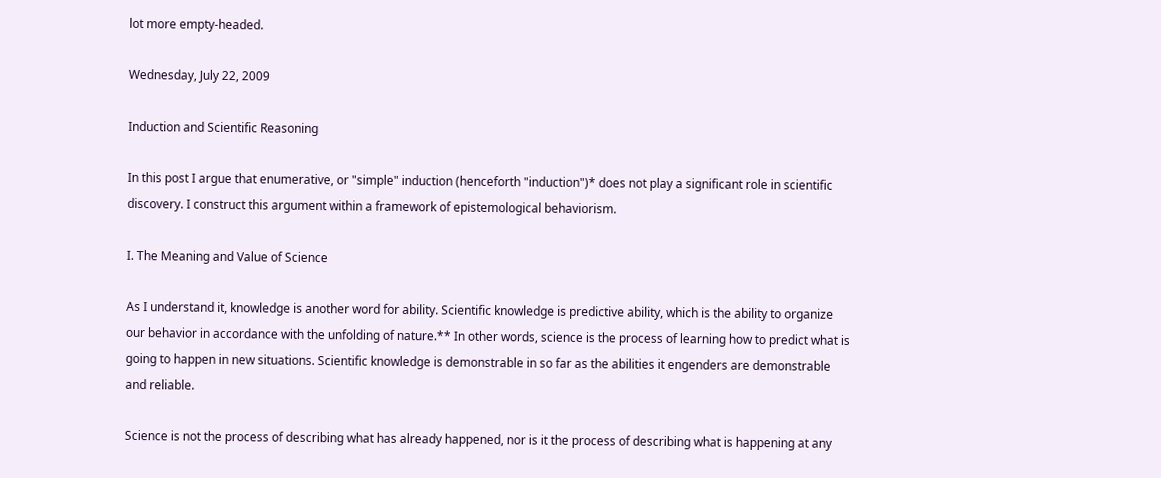lot more empty-headed.

Wednesday, July 22, 2009

Induction and Scientific Reasoning

In this post I argue that enumerative, or "simple" induction (henceforth "induction")* does not play a significant role in scientific discovery. I construct this argument within a framework of epistemological behaviorism.

I. The Meaning and Value of Science

As I understand it, knowledge is another word for ability. Scientific knowledge is predictive ability, which is the ability to organize our behavior in accordance with the unfolding of nature.** In other words, science is the process of learning how to predict what is going to happen in new situations. Scientific knowledge is demonstrable in so far as the abilities it engenders are demonstrable and reliable.

Science is not the process of describing what has already happened, nor is it the process of describing what is happening at any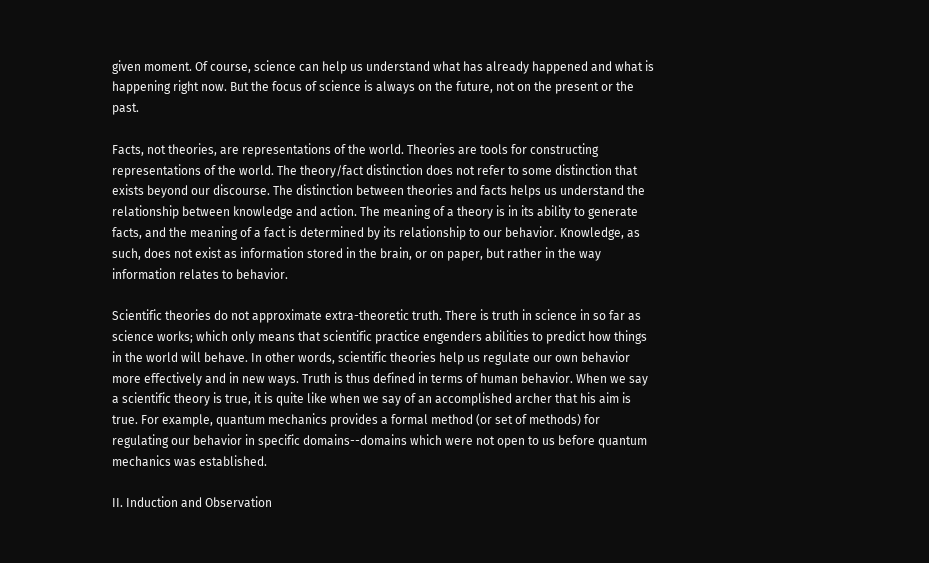given moment. Of course, science can help us understand what has already happened and what is happening right now. But the focus of science is always on the future, not on the present or the past.

Facts, not theories, are representations of the world. Theories are tools for constructing representations of the world. The theory/fact distinction does not refer to some distinction that exists beyond our discourse. The distinction between theories and facts helps us understand the relationship between knowledge and action. The meaning of a theory is in its ability to generate facts, and the meaning of a fact is determined by its relationship to our behavior. Knowledge, as such, does not exist as information stored in the brain, or on paper, but rather in the way information relates to behavior.

Scientific theories do not approximate extra-theoretic truth. There is truth in science in so far as science works; which only means that scientific practice engenders abilities to predict how things in the world will behave. In other words, scientific theories help us regulate our own behavior more effectively and in new ways. Truth is thus defined in terms of human behavior. When we say a scientific theory is true, it is quite like when we say of an accomplished archer that his aim is true. For example, quantum mechanics provides a formal method (or set of methods) for regulating our behavior in specific domains--domains which were not open to us before quantum mechanics was established.

II. Induction and Observation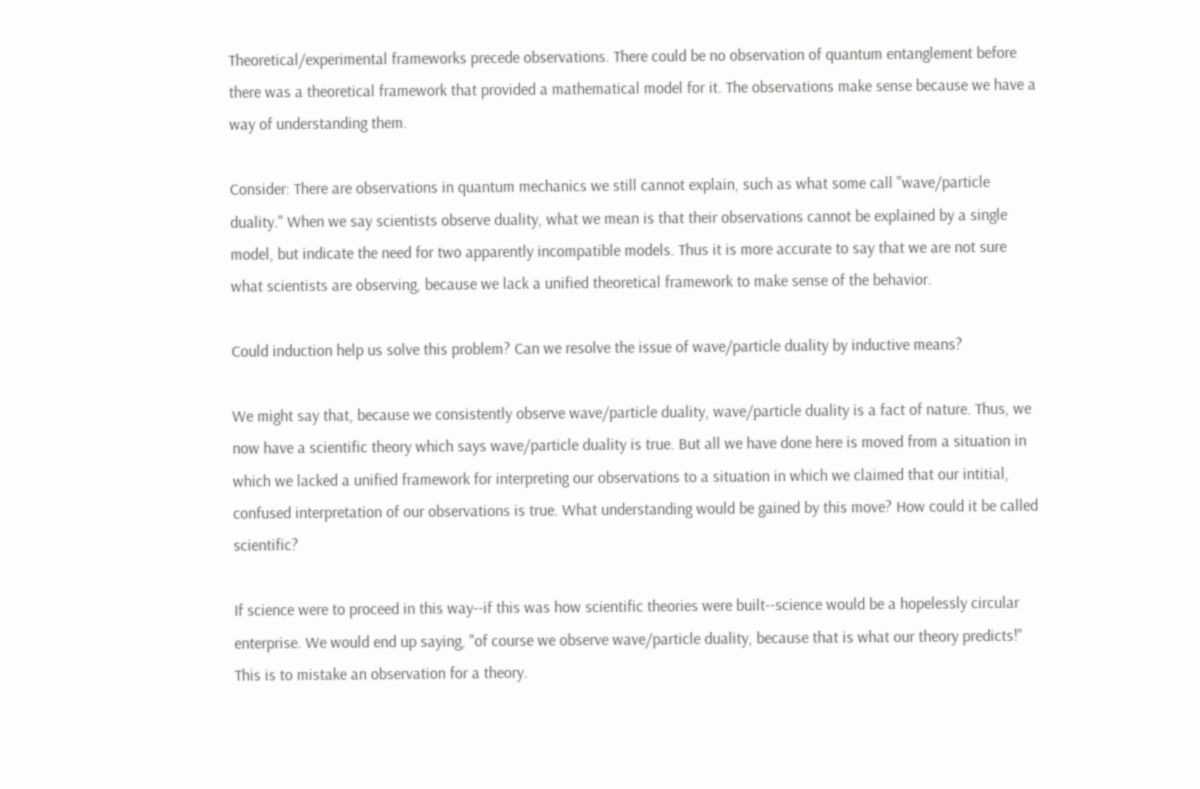Theoretical/experimental frameworks precede observations. There could be no observation of quantum entanglement before there was a theoretical framework that provided a mathematical model for it. The observations make sense because we have a way of understanding them.

Consider: There are observations in quantum mechanics we still cannot explain, such as what some call "wave/particle duality." When we say scientists observe duality, what we mean is that their observations cannot be explained by a single model, but indicate the need for two apparently incompatible models. Thus it is more accurate to say that we are not sure what scientists are observing, because we lack a unified theoretical framework to make sense of the behavior.

Could induction help us solve this problem? Can we resolve the issue of wave/particle duality by inductive means?

We might say that, because we consistently observe wave/particle duality, wave/particle duality is a fact of nature. Thus, we now have a scientific theory which says wave/particle duality is true. But all we have done here is moved from a situation in which we lacked a unified framework for interpreting our observations to a situation in which we claimed that our intitial, confused interpretation of our observations is true. What understanding would be gained by this move? How could it be called scientific?

If science were to proceed in this way--if this was how scientific theories were built--science would be a hopelessly circular enterprise. We would end up saying, "of course we observe wave/particle duality, because that is what our theory predicts!" This is to mistake an observation for a theory.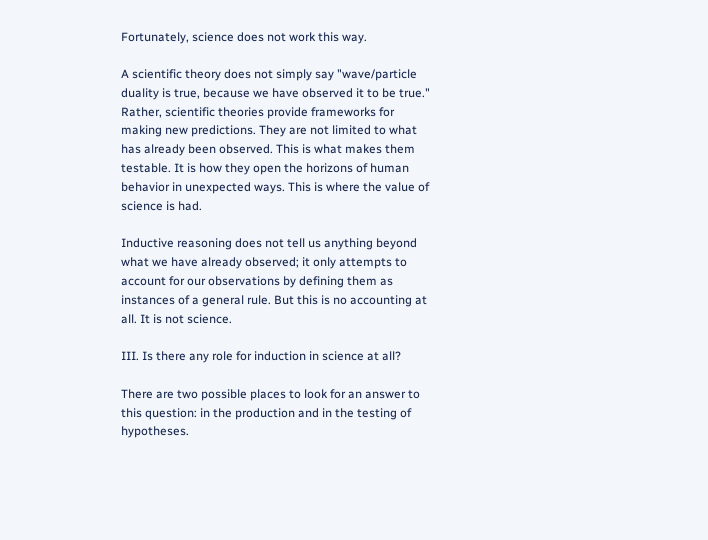Fortunately, science does not work this way.

A scientific theory does not simply say "wave/particle duality is true, because we have observed it to be true." Rather, scientific theories provide frameworks for making new predictions. They are not limited to what has already been observed. This is what makes them testable. It is how they open the horizons of human behavior in unexpected ways. This is where the value of science is had.

Inductive reasoning does not tell us anything beyond what we have already observed; it only attempts to account for our observations by defining them as instances of a general rule. But this is no accounting at all. It is not science.

III. Is there any role for induction in science at all?

There are two possible places to look for an answer to this question: in the production and in the testing of hypotheses.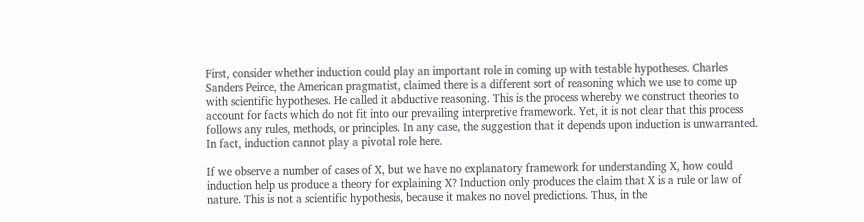First, consider whether induction could play an important role in coming up with testable hypotheses. Charles Sanders Peirce, the American pragmatist, claimed there is a different sort of reasoning which we use to come up with scientific hypotheses. He called it abductive reasoning. This is the process whereby we construct theories to account for facts which do not fit into our prevailing interpretive framework. Yet, it is not clear that this process follows any rules, methods, or principles. In any case, the suggestion that it depends upon induction is unwarranted. In fact, induction cannot play a pivotal role here.

If we observe a number of cases of X, but we have no explanatory framework for understanding X, how could induction help us produce a theory for explaining X? Induction only produces the claim that X is a rule or law of nature. This is not a scientific hypothesis, because it makes no novel predictions. Thus, in the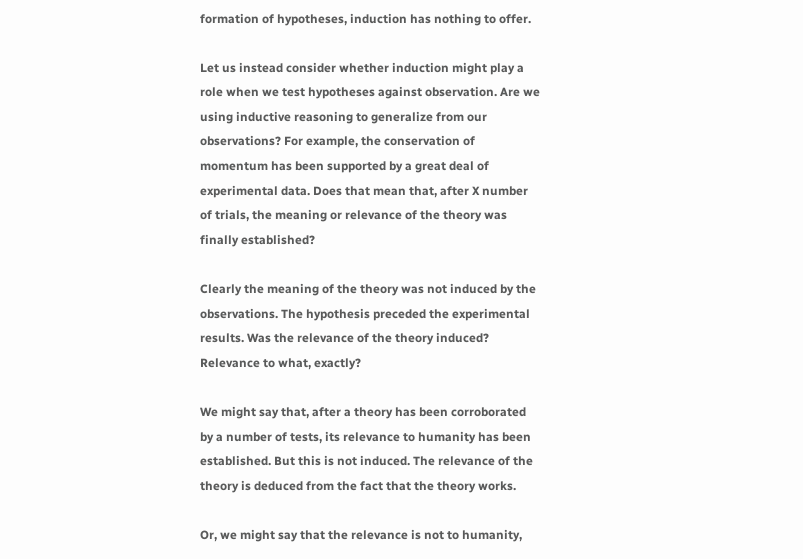formation of hypotheses, induction has nothing to offer.

Let us instead consider whether induction might play a role when we test hypotheses against observation. Are we using inductive reasoning to generalize from our observations? For example, the conservation of momentum has been supported by a great deal of experimental data. Does that mean that, after X number of trials, the meaning or relevance of the theory was finally established?

Clearly the meaning of the theory was not induced by the observations. The hypothesis preceded the experimental results. Was the relevance of the theory induced? Relevance to what, exactly?

We might say that, after a theory has been corroborated by a number of tests, its relevance to humanity has been established. But this is not induced. The relevance of the theory is deduced from the fact that the theory works.

Or, we might say that the relevance is not to humanity,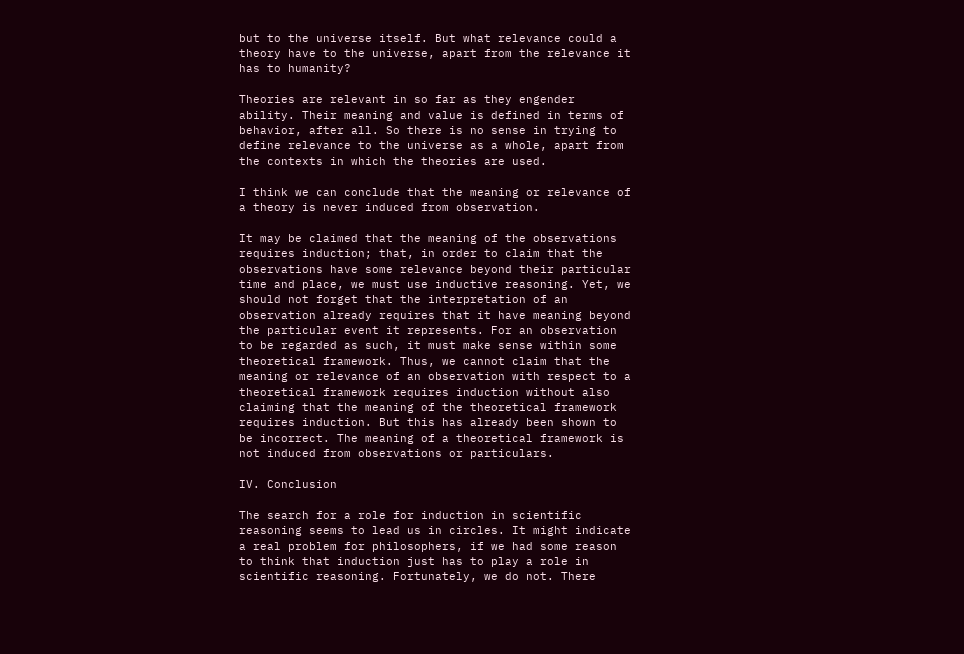but to the universe itself. But what relevance could a theory have to the universe, apart from the relevance it has to humanity?

Theories are relevant in so far as they engender ability. Their meaning and value is defined in terms of behavior, after all. So there is no sense in trying to define relevance to the universe as a whole, apart from the contexts in which the theories are used.

I think we can conclude that the meaning or relevance of a theory is never induced from observation.

It may be claimed that the meaning of the observations requires induction; that, in order to claim that the observations have some relevance beyond their particular time and place, we must use inductive reasoning. Yet, we should not forget that the interpretation of an observation already requires that it have meaning beyond the particular event it represents. For an observation to be regarded as such, it must make sense within some theoretical framework. Thus, we cannot claim that the meaning or relevance of an observation with respect to a theoretical framework requires induction without also claiming that the meaning of the theoretical framework requires induction. But this has already been shown to be incorrect. The meaning of a theoretical framework is not induced from observations or particulars.

IV. Conclusion

The search for a role for induction in scientific reasoning seems to lead us in circles. It might indicate a real problem for philosophers, if we had some reason to think that induction just has to play a role in scientific reasoning. Fortunately, we do not. There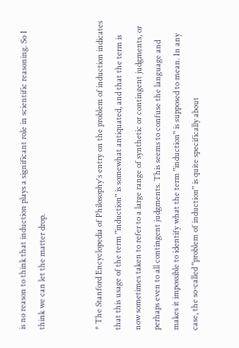is no reason to think that induction plays a significant role in scientific reasoning. So I think we can let the matter drop.


* The Stanford Encyclopedia of Philosophy's entry on the problem of induction indicates that this usage of the term "induction" is somewhat antiquated, and that the term is now sometimes taken to refer to a large range of synthetic or contingent judgments, or perhaps even to all contingent judgments. This seems to confuse the language and makes it impossible to identify what the term "induction" is supposed to mean. In any case, the so-called "problem of induction" is quite specifically about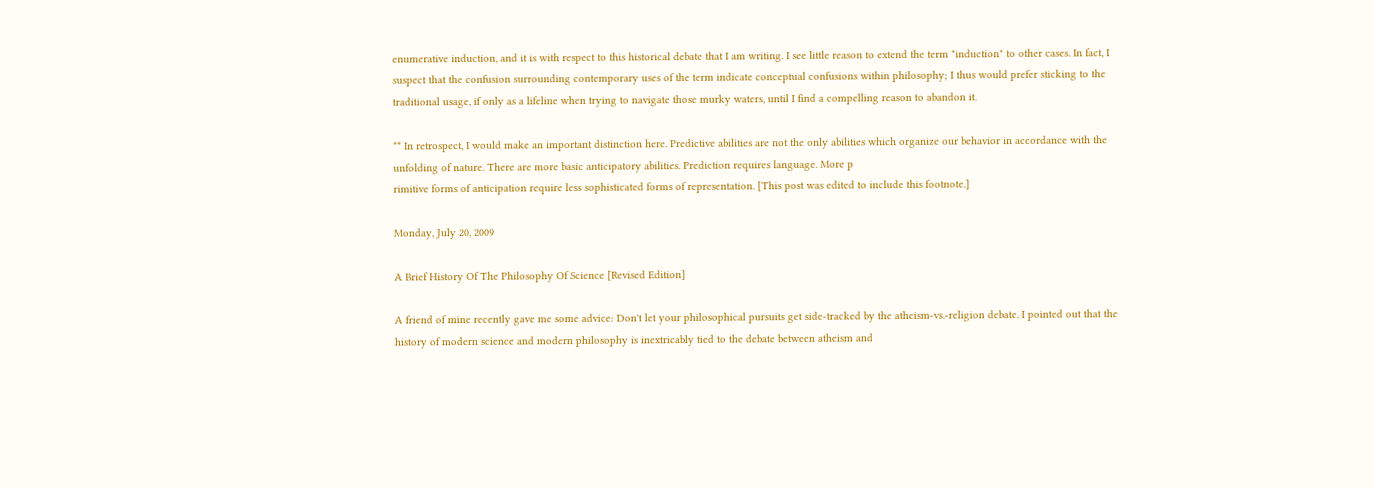enumerative induction, and it is with respect to this historical debate that I am writing. I see little reason to extend the term "induction" to other cases. In fact, I suspect that the confusion surrounding contemporary uses of the term indicate conceptual confusions within philosophy; I thus would prefer sticking to the traditional usage, if only as a lifeline when trying to navigate those murky waters, until I find a compelling reason to abandon it.

** In retrospect, I would make an important distinction here. Predictive abilities are not the only abilities which organize our behavior in accordance with the unfolding of nature. There are more basic anticipatory abilities. Prediction requires language. More p
rimitive forms of anticipation require less sophisticated forms of representation. [This post was edited to include this footnote.]

Monday, July 20, 2009

A Brief History Of The Philosophy Of Science [Revised Edition]

A friend of mine recently gave me some advice: Don't let your philosophical pursuits get side-tracked by the atheism-vs.-religion debate. I pointed out that the history of modern science and modern philosophy is inextricably tied to the debate between atheism and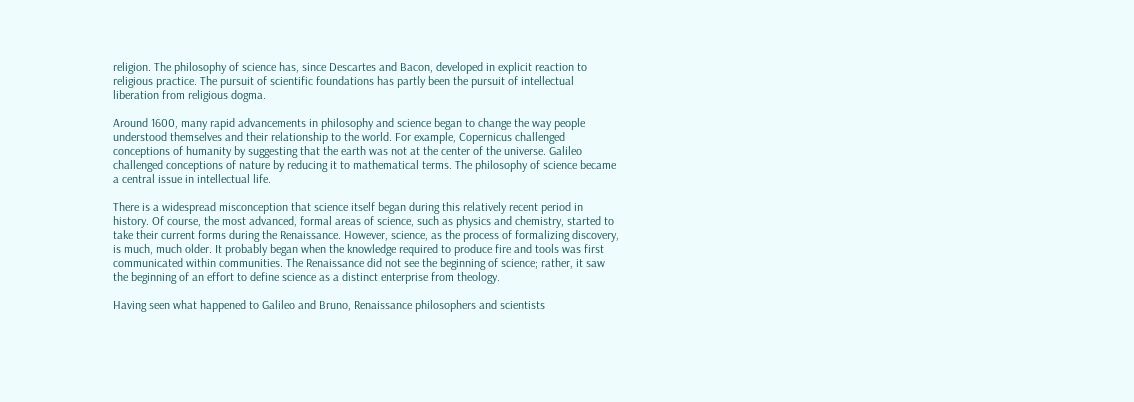religion. The philosophy of science has, since Descartes and Bacon, developed in explicit reaction to religious practice. The pursuit of scientific foundations has partly been the pursuit of intellectual liberation from religious dogma.

Around 1600, many rapid advancements in philosophy and science began to change the way people understood themselves and their relationship to the world. For example, Copernicus challenged conceptions of humanity by suggesting that the earth was not at the center of the universe. Galileo challenged conceptions of nature by reducing it to mathematical terms. The philosophy of science became a central issue in intellectual life.

There is a widespread misconception that science itself began during this relatively recent period in history. Of course, the most advanced, formal areas of science, such as physics and chemistry, started to take their current forms during the Renaissance. However, science, as the process of formalizing discovery, is much, much older. It probably began when the knowledge required to produce fire and tools was first communicated within communities. The Renaissance did not see the beginning of science; rather, it saw the beginning of an effort to define science as a distinct enterprise from theology.

Having seen what happened to Galileo and Bruno, Renaissance philosophers and scientists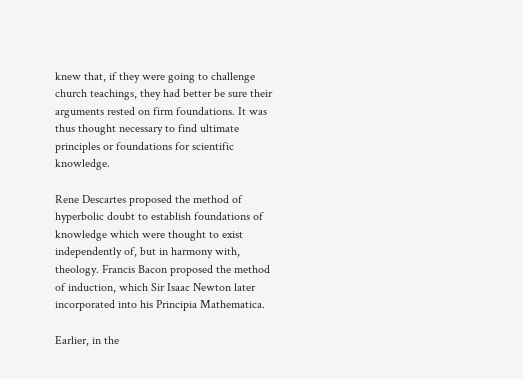knew that, if they were going to challenge church teachings, they had better be sure their arguments rested on firm foundations. It was thus thought necessary to find ultimate principles or foundations for scientific knowledge.

Rene Descartes proposed the method of hyperbolic doubt to establish foundations of knowledge which were thought to exist independently of, but in harmony with, theology. Francis Bacon proposed the method of induction, which Sir Isaac Newton later incorporated into his Principia Mathematica.

Earlier, in the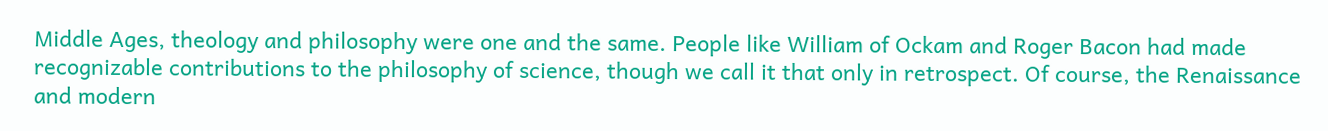Middle Ages, theology and philosophy were one and the same. People like William of Ockam and Roger Bacon had made recognizable contributions to the philosophy of science, though we call it that only in retrospect. Of course, the Renaissance and modern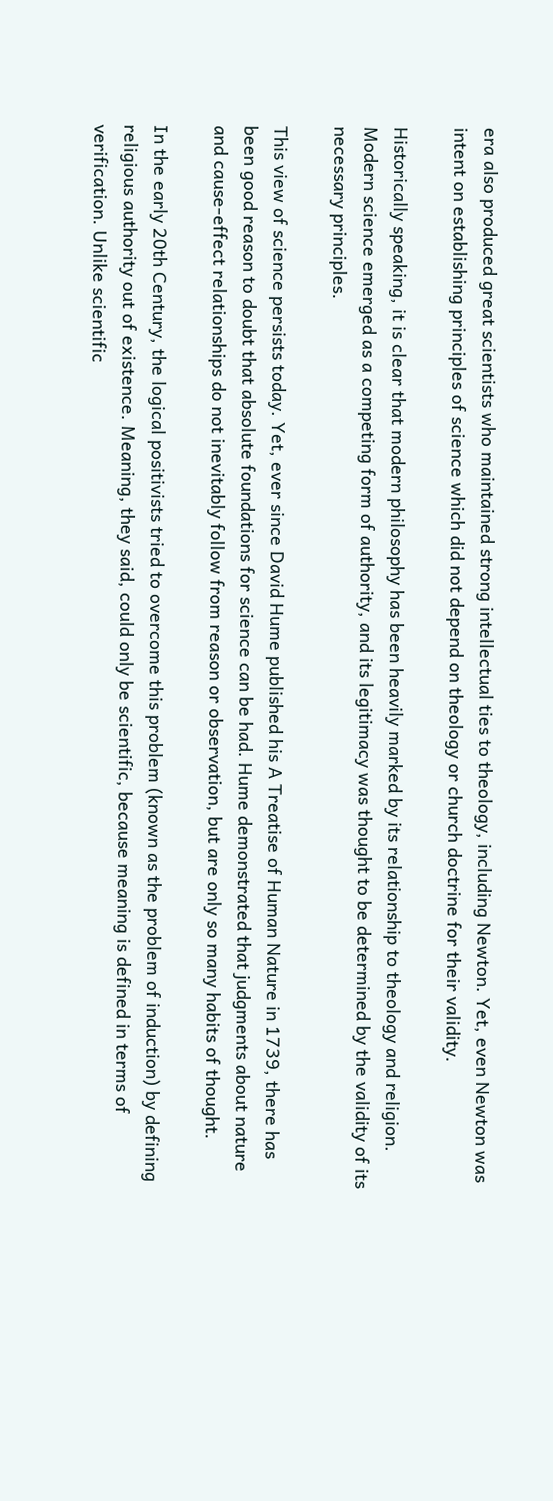era also produced great scientists who maintained strong intellectual ties to theology, including Newton. Yet, even Newton was intent on establishing principles of science which did not depend on theology or church doctrine for their validity.

Historically speaking, it is clear that modern philosophy has been heavily marked by its relationship to theology and religion. Modern science emerged as a competing form of authority, and its legitimacy was thought to be determined by the validity of its necessary principles.

This view of science persists today. Yet, ever since David Hume published his A Treatise of Human Nature in 1739, there has been good reason to doubt that absolute foundations for science can be had. Hume demonstrated that judgments about nature and cause-effect relationships do not inevitably follow from reason or observation, but are only so many habits of thought.

In the early 20th Century, the logical positivists tried to overcome this problem (known as the problem of induction) by defining religious authority out of existence. Meaning, they said, could only be scientific, because meaning is defined in terms of verification. Unlike scientific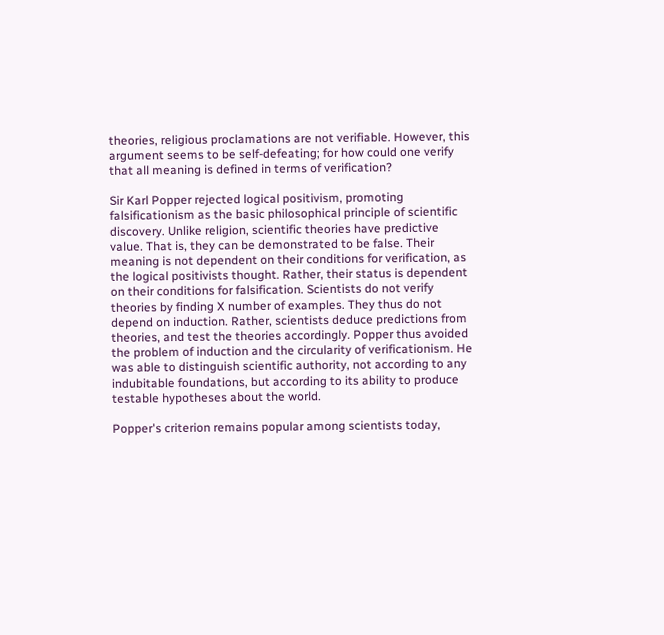theories, religious proclamations are not verifiable. However, this argument seems to be self-defeating; for how could one verify that all meaning is defined in terms of verification?

Sir Karl Popper rejected logical positivism, promoting falsificationism as the basic philosophical principle of scientific discovery. Unlike religion, scientific theories have predictive value. That is, they can be demonstrated to be false. Their meaning is not dependent on their conditions for verification, as the logical positivists thought. Rather, their status is dependent on their conditions for falsification. Scientists do not verify theories by finding X number of examples. They thus do not depend on induction. Rather, scientists deduce predictions from theories, and test the theories accordingly. Popper thus avoided the problem of induction and the circularity of verificationism. He was able to distinguish scientific authority, not according to any indubitable foundations, but according to its ability to produce testable hypotheses about the world.

Popper's criterion remains popular among scientists today,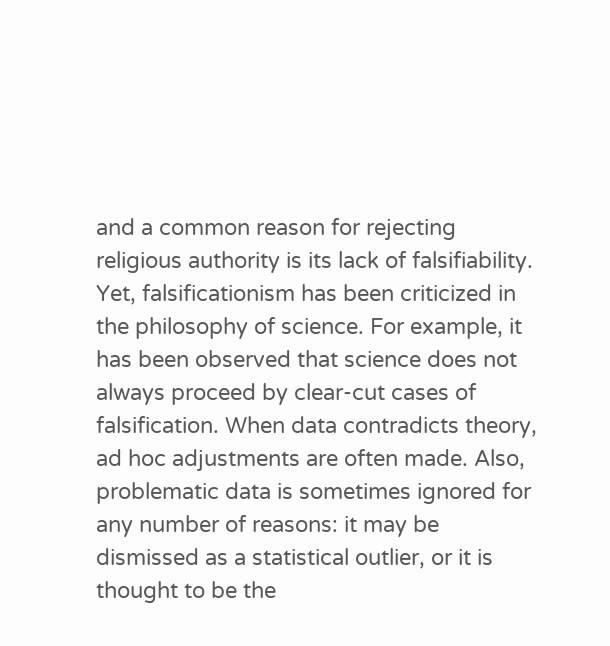and a common reason for rejecting religious authority is its lack of falsifiability. Yet, falsificationism has been criticized in the philosophy of science. For example, it has been observed that science does not always proceed by clear-cut cases of falsification. When data contradicts theory, ad hoc adjustments are often made. Also, problematic data is sometimes ignored for any number of reasons: it may be dismissed as a statistical outlier, or it is thought to be the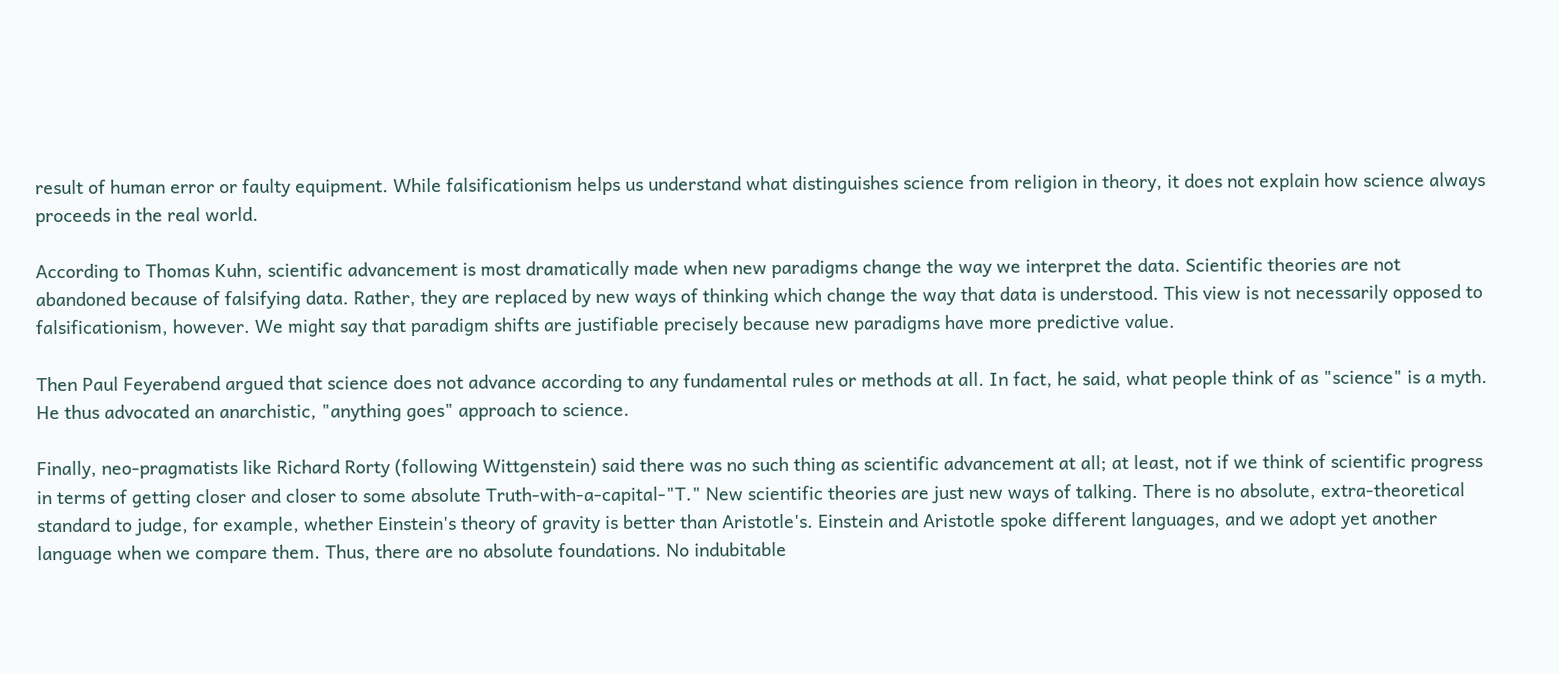result of human error or faulty equipment. While falsificationism helps us understand what distinguishes science from religion in theory, it does not explain how science always proceeds in the real world.

According to Thomas Kuhn, scientific advancement is most dramatically made when new paradigms change the way we interpret the data. Scientific theories are not abandoned because of falsifying data. Rather, they are replaced by new ways of thinking which change the way that data is understood. This view is not necessarily opposed to falsificationism, however. We might say that paradigm shifts are justifiable precisely because new paradigms have more predictive value.

Then Paul Feyerabend argued that science does not advance according to any fundamental rules or methods at all. In fact, he said, what people think of as "science" is a myth. He thus advocated an anarchistic, "anything goes" approach to science.

Finally, neo-pragmatists like Richard Rorty (following Wittgenstein) said there was no such thing as scientific advancement at all; at least, not if we think of scientific progress in terms of getting closer and closer to some absolute Truth-with-a-capital-"T." New scientific theories are just new ways of talking. There is no absolute, extra-theoretical standard to judge, for example, whether Einstein's theory of gravity is better than Aristotle's. Einstein and Aristotle spoke different languages, and we adopt yet another language when we compare them. Thus, there are no absolute foundations. No indubitable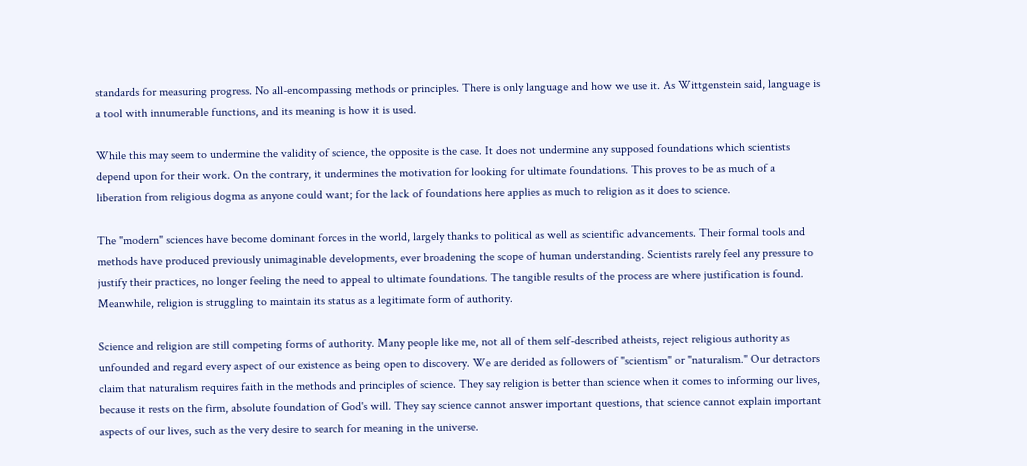standards for measuring progress. No all-encompassing methods or principles. There is only language and how we use it. As Wittgenstein said, language is a tool with innumerable functions, and its meaning is how it is used.

While this may seem to undermine the validity of science, the opposite is the case. It does not undermine any supposed foundations which scientists depend upon for their work. On the contrary, it undermines the motivation for looking for ultimate foundations. This proves to be as much of a liberation from religious dogma as anyone could want; for the lack of foundations here applies as much to religion as it does to science.

The "modern" sciences have become dominant forces in the world, largely thanks to political as well as scientific advancements. Their formal tools and methods have produced previously unimaginable developments, ever broadening the scope of human understanding. Scientists rarely feel any pressure to justify their practices, no longer feeling the need to appeal to ultimate foundations. The tangible results of the process are where justification is found. Meanwhile, religion is struggling to maintain its status as a legitimate form of authority.

Science and religion are still competing forms of authority. Many people like me, not all of them self-described atheists, reject religious authority as unfounded and regard every aspect of our existence as being open to discovery. We are derided as followers of "scientism" or "naturalism." Our detractors claim that naturalism requires faith in the methods and principles of science. They say religion is better than science when it comes to informing our lives, because it rests on the firm, absolute foundation of God's will. They say science cannot answer important questions, that science cannot explain important aspects of our lives, such as the very desire to search for meaning in the universe.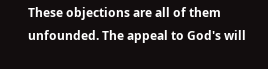These objections are all of them unfounded. The appeal to God's will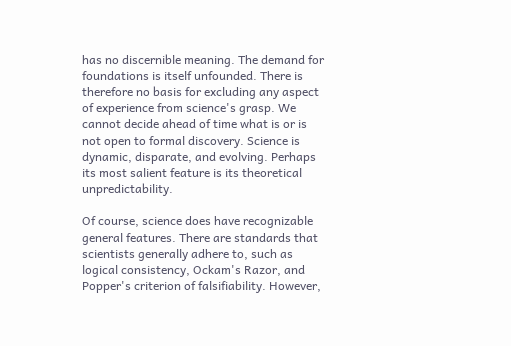has no discernible meaning. The demand for foundations is itself unfounded. There is therefore no basis for excluding any aspect of experience from science's grasp. We cannot decide ahead of time what is or is not open to formal discovery. Science is dynamic, disparate, and evolving. Perhaps its most salient feature is its theoretical unpredictability.

Of course, science does have recognizable general features. There are standards that scientists generally adhere to, such as logical consistency, Ockam's Razor, and Popper's criterion of falsifiability. However,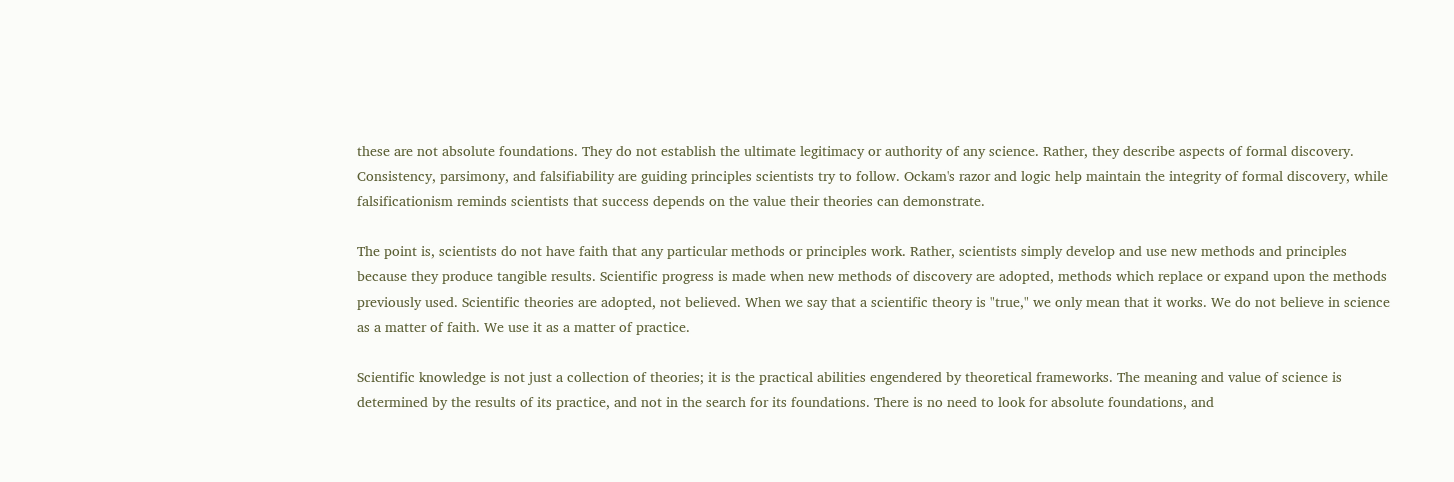these are not absolute foundations. They do not establish the ultimate legitimacy or authority of any science. Rather, they describe aspects of formal discovery. Consistency, parsimony, and falsifiability are guiding principles scientists try to follow. Ockam's razor and logic help maintain the integrity of formal discovery, while falsificationism reminds scientists that success depends on the value their theories can demonstrate.

The point is, scientists do not have faith that any particular methods or principles work. Rather, scientists simply develop and use new methods and principles because they produce tangible results. Scientific progress is made when new methods of discovery are adopted, methods which replace or expand upon the methods previously used. Scientific theories are adopted, not believed. When we say that a scientific theory is "true," we only mean that it works. We do not believe in science as a matter of faith. We use it as a matter of practice.

Scientific knowledge is not just a collection of theories; it is the practical abilities engendered by theoretical frameworks. The meaning and value of science is determined by the results of its practice, and not in the search for its foundations. There is no need to look for absolute foundations, and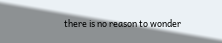there is no reason to wonder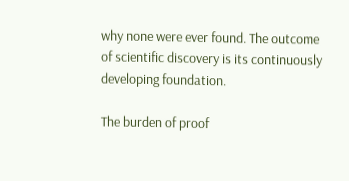why none were ever found. The outcome of scientific discovery is its continuously developing foundation.

The burden of proof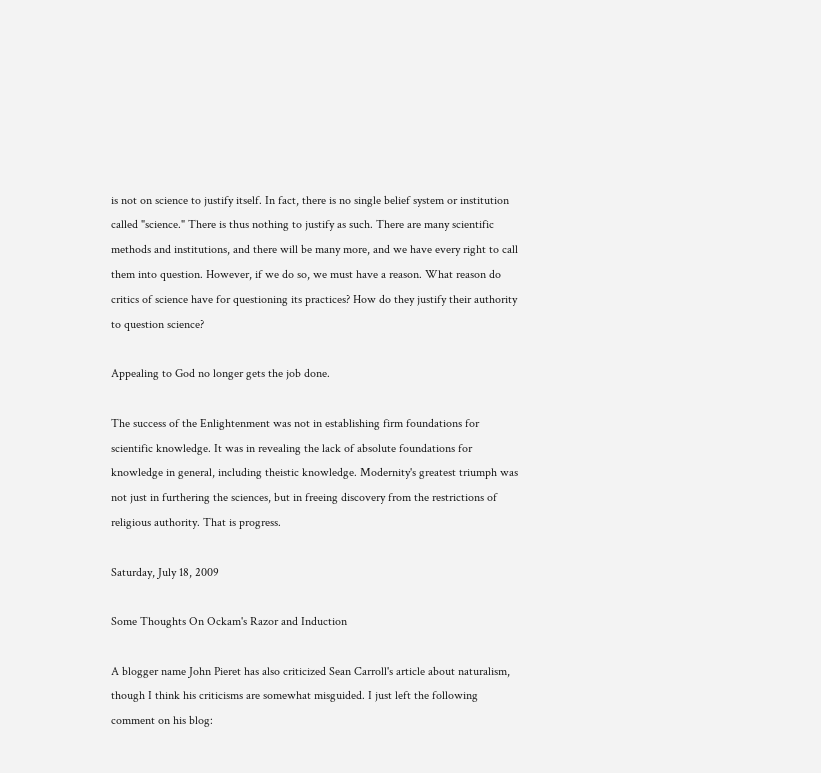is not on science to justify itself. In fact, there is no single belief system or institution called "science." There is thus nothing to justify as such. There are many scientific methods and institutions, and there will be many more, and we have every right to call them into question. However, if we do so, we must have a reason. What reason do critics of science have for questioning its practices? How do they justify their authority to question science?

Appealing to God no longer gets the job done.

The success of the Enlightenment was not in establishing firm foundations for scientific knowledge. It was in revealing the lack of absolute foundations for knowledge in general, including theistic knowledge. Modernity's greatest triumph was not just in furthering the sciences, but in freeing discovery from the restrictions of religious authority. That is progress.

Saturday, July 18, 2009

Some Thoughts On Ockam's Razor and Induction

A blogger name John Pieret has also criticized Sean Carroll's article about naturalism, though I think his criticisms are somewhat misguided. I just left the following comment on his blog: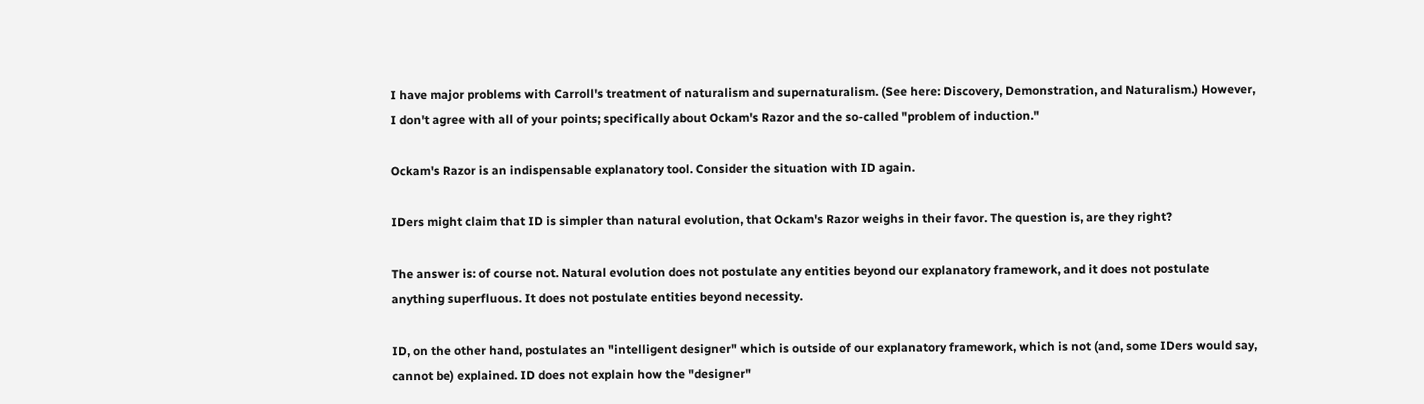I have major problems with Carroll's treatment of naturalism and supernaturalism. (See here: Discovery, Demonstration, and Naturalism.) However, I don't agree with all of your points; specifically about Ockam's Razor and the so-called "problem of induction."

Ockam's Razor is an indispensable explanatory tool. Consider the situation with ID again.

IDers might claim that ID is simpler than natural evolution, that Ockam's Razor weighs in their favor. The question is, are they right?

The answer is: of course not. Natural evolution does not postulate any entities beyond our explanatory framework, and it does not postulate anything superfluous. It does not postulate entities beyond necessity.

ID, on the other hand, postulates an "intelligent designer" which is outside of our explanatory framework, which is not (and, some IDers would say, cannot be) explained. ID does not explain how the "designer"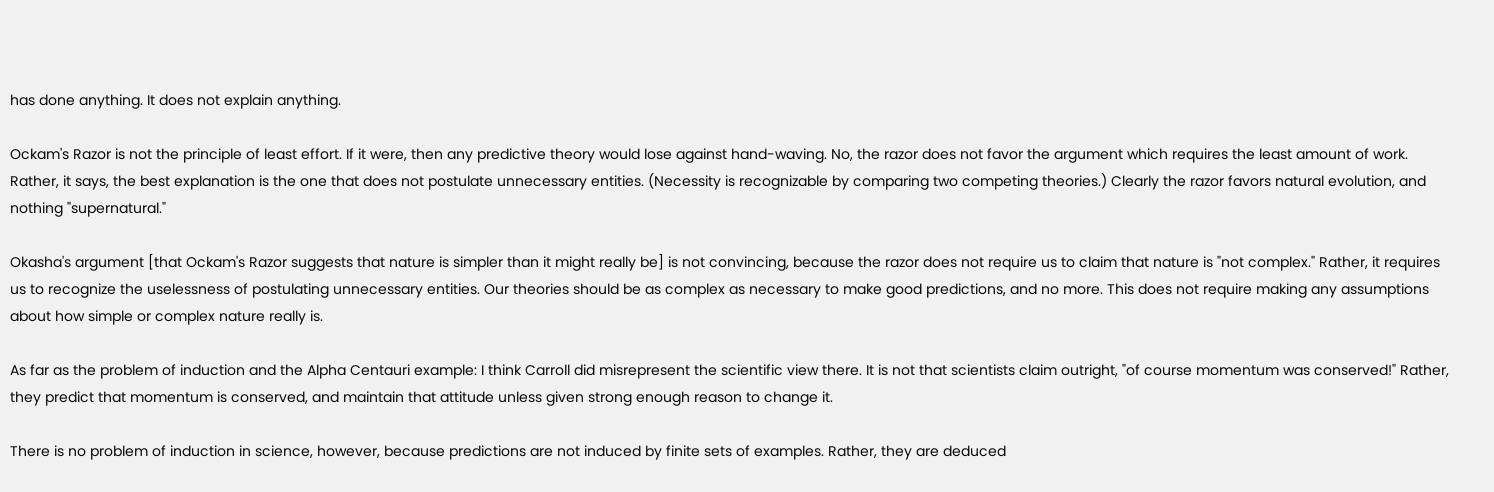has done anything. It does not explain anything.

Ockam's Razor is not the principle of least effort. If it were, then any predictive theory would lose against hand-waving. No, the razor does not favor the argument which requires the least amount of work. Rather, it says, the best explanation is the one that does not postulate unnecessary entities. (Necessity is recognizable by comparing two competing theories.) Clearly the razor favors natural evolution, and nothing "supernatural."

Okasha's argument [that Ockam's Razor suggests that nature is simpler than it might really be] is not convincing, because the razor does not require us to claim that nature is "not complex." Rather, it requires us to recognize the uselessness of postulating unnecessary entities. Our theories should be as complex as necessary to make good predictions, and no more. This does not require making any assumptions about how simple or complex nature really is.

As far as the problem of induction and the Alpha Centauri example: I think Carroll did misrepresent the scientific view there. It is not that scientists claim outright, "of course momentum was conserved!" Rather, they predict that momentum is conserved, and maintain that attitude unless given strong enough reason to change it.

There is no problem of induction in science, however, because predictions are not induced by finite sets of examples. Rather, they are deduced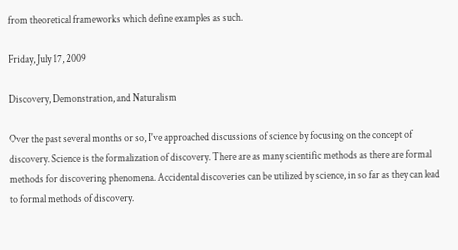from theoretical frameworks which define examples as such.

Friday, July 17, 2009

Discovery, Demonstration, and Naturalism

Over the past several months or so, I've approached discussions of science by focusing on the concept of discovery. Science is the formalization of discovery. There are as many scientific methods as there are formal methods for discovering phenomena. Accidental discoveries can be utilized by science, in so far as they can lead to formal methods of discovery.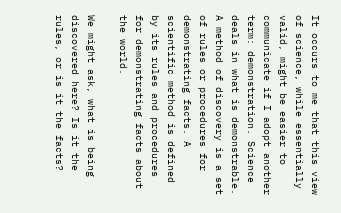It occurs to me that this view of science, while essentially valid, might be easier to communicate if I adopt another term: demonstration. Science deals in what is demonstrable. A method of discovery is a set of rules or procedures for demonstrating facts. A scientific method is defined by its rules and procedures for demonstrating facts about the world.

We might ask, what is being discovered here? Is it the rules, or is it the facts?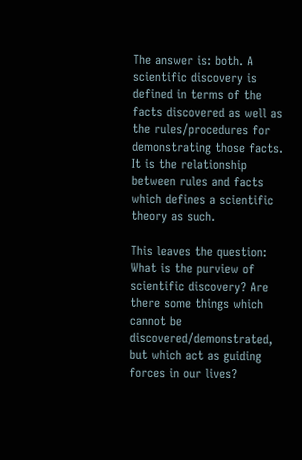The answer is: both. A scientific discovery is defined in terms of the facts discovered as well as the rules/procedures for demonstrating those facts. It is the relationship between rules and facts which defines a scientific theory as such.

This leaves the question: What is the purview of scientific discovery? Are there some things which cannot be discovered/demonstrated, but which act as guiding forces in our lives?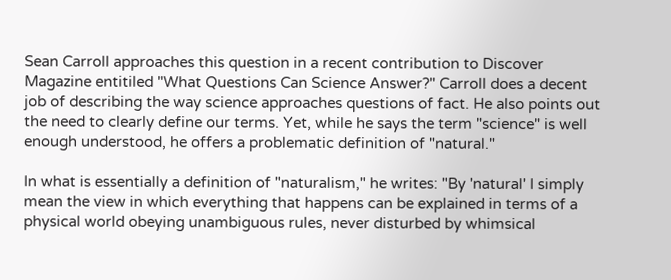Sean Carroll approaches this question in a recent contribution to Discover Magazine entitiled "What Questions Can Science Answer?" Carroll does a decent job of describing the way science approaches questions of fact. He also points out the need to clearly define our terms. Yet, while he says the term "science" is well enough understood, he offers a problematic definition of "natural."

In what is essentially a definition of "naturalism," he writes: "By 'natural' I simply mean the view in which everything that happens can be explained in terms of a physical world obeying unambiguous rules, never disturbed by whimsical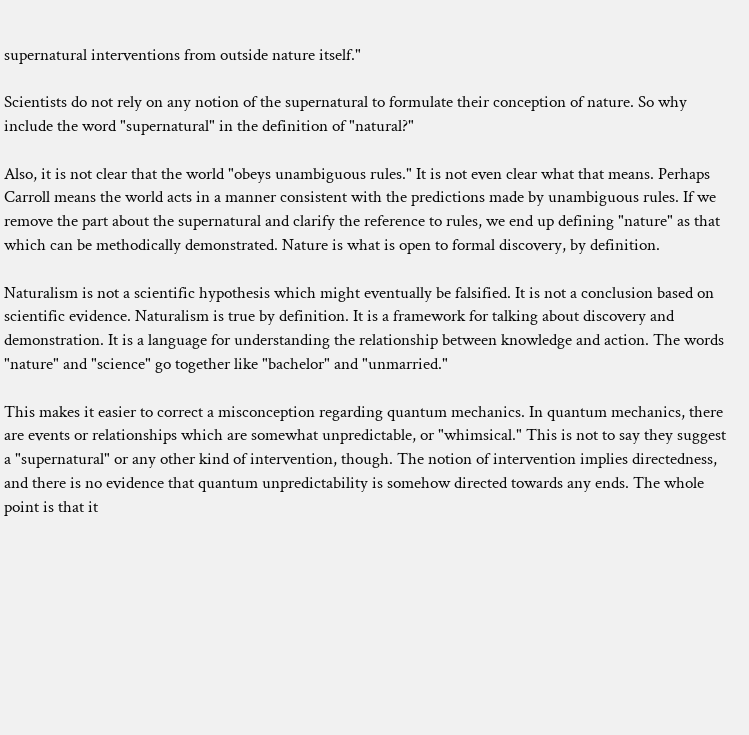supernatural interventions from outside nature itself."

Scientists do not rely on any notion of the supernatural to formulate their conception of nature. So why include the word "supernatural" in the definition of "natural?"

Also, it is not clear that the world "obeys unambiguous rules." It is not even clear what that means. Perhaps Carroll means the world acts in a manner consistent with the predictions made by unambiguous rules. If we remove the part about the supernatural and clarify the reference to rules, we end up defining "nature" as that which can be methodically demonstrated. Nature is what is open to formal discovery, by definition.

Naturalism is not a scientific hypothesis which might eventually be falsified. It is not a conclusion based on scientific evidence. Naturalism is true by definition. It is a framework for talking about discovery and demonstration. It is a language for understanding the relationship between knowledge and action. The words "nature" and "science" go together like "bachelor" and "unmarried."

This makes it easier to correct a misconception regarding quantum mechanics. In quantum mechanics, there are events or relationships which are somewhat unpredictable, or "whimsical." This is not to say they suggest a "supernatural" or any other kind of intervention, though. The notion of intervention implies directedness, and there is no evidence that quantum unpredictability is somehow directed towards any ends. The whole point is that it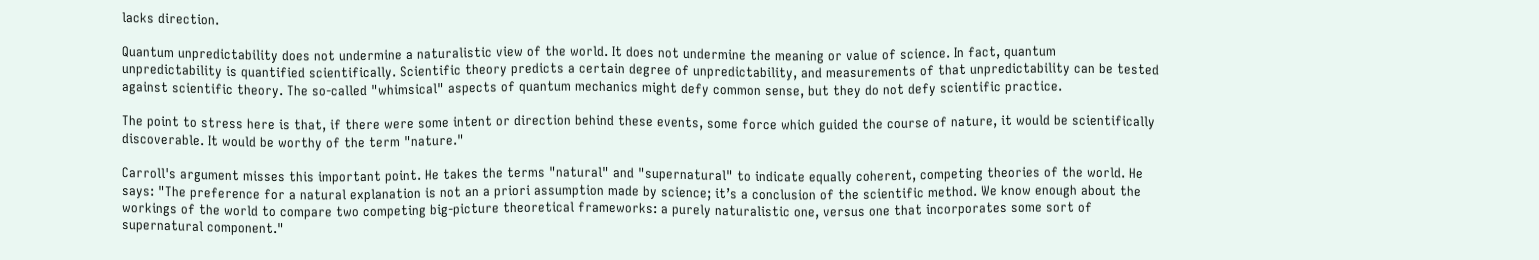lacks direction.

Quantum unpredictability does not undermine a naturalistic view of the world. It does not undermine the meaning or value of science. In fact, quantum unpredictability is quantified scientifically. Scientific theory predicts a certain degree of unpredictability, and measurements of that unpredictability can be tested against scientific theory. The so-called "whimsical" aspects of quantum mechanics might defy common sense, but they do not defy scientific practice.

The point to stress here is that, if there were some intent or direction behind these events, some force which guided the course of nature, it would be scientifically discoverable. It would be worthy of the term "nature."

Carroll's argument misses this important point. He takes the terms "natural" and "supernatural" to indicate equally coherent, competing theories of the world. He says: "The preference for a natural explanation is not an a priori assumption made by science; it’s a conclusion of the scientific method. We know enough about the workings of the world to compare two competing big-picture theoretical frameworks: a purely naturalistic one, versus one that incorporates some sort of supernatural component."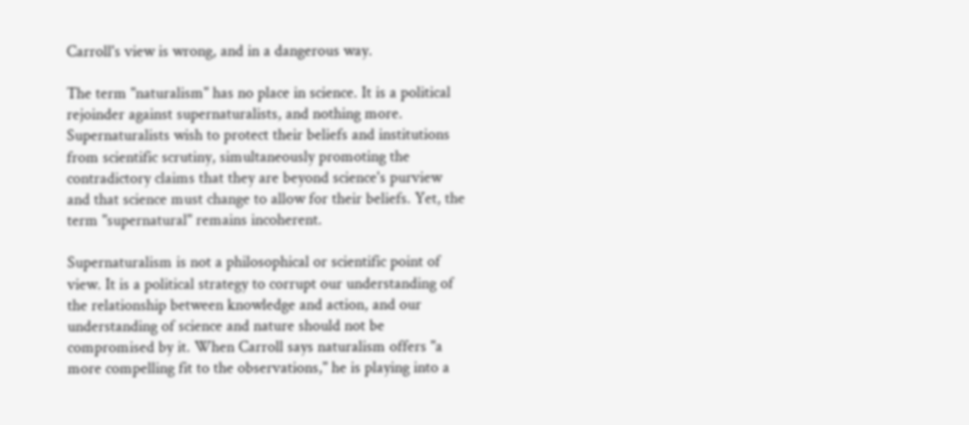Carroll's view is wrong, and in a dangerous way.

The term "naturalism" has no place in science. It is a political rejoinder against supernaturalists, and nothing more. Supernaturalists wish to protect their beliefs and institutions from scientific scrutiny, simultaneously promoting the contradictory claims that they are beyond science's purview and that science must change to allow for their beliefs. Yet, the term "supernatural" remains incoherent.

Supernaturalism is not a philosophical or scientific point of view. It is a political strategy to corrupt our understanding of the relationship between knowledge and action, and our understanding of science and nature should not be compromised by it. When Carroll says naturalism offers "a more compelling fit to the observations," he is playing into a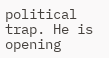political trap. He is opening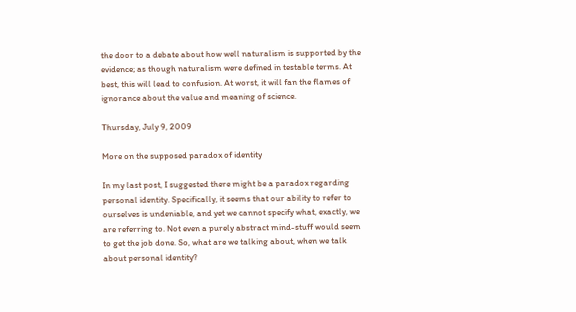the door to a debate about how well naturalism is supported by the evidence; as though naturalism were defined in testable terms. At best, this will lead to confusion. At worst, it will fan the flames of ignorance about the value and meaning of science.

Thursday, July 9, 2009

More on the supposed paradox of identity

In my last post, I suggested there might be a paradox regarding personal identity. Specifically, it seems that our ability to refer to ourselves is undeniable, and yet we cannot specify what, exactly, we are referring to. Not even a purely abstract mind-stuff would seem to get the job done. So, what are we talking about, when we talk about personal identity?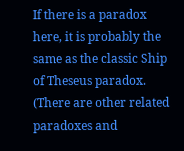If there is a paradox here, it is probably the same as the classic Ship of Theseus paradox. (There are other related paradoxes and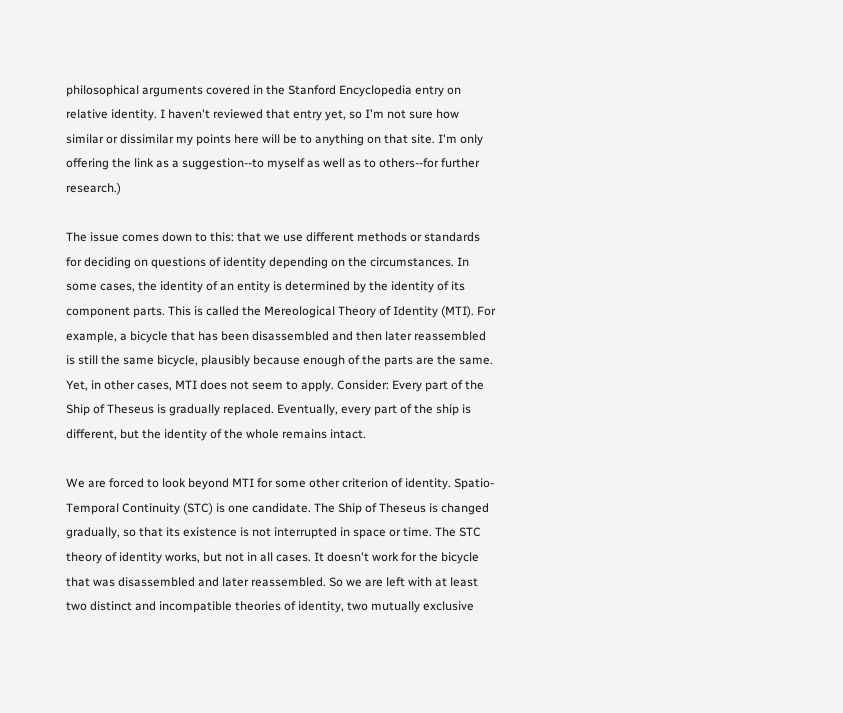philosophical arguments covered in the Stanford Encyclopedia entry on relative identity. I haven't reviewed that entry yet, so I'm not sure how similar or dissimilar my points here will be to anything on that site. I'm only offering the link as a suggestion--to myself as well as to others--for further research.)

The issue comes down to this: that we use different methods or standards for deciding on questions of identity depending on the circumstances. In some cases, the identity of an entity is determined by the identity of its component parts. This is called the Mereological Theory of Identity (MTI). For example, a bicycle that has been disassembled and then later reassembled is still the same bicycle, plausibly because enough of the parts are the same. Yet, in other cases, MTI does not seem to apply. Consider: Every part of the Ship of Theseus is gradually replaced. Eventually, every part of the ship is different, but the identity of the whole remains intact.

We are forced to look beyond MTI for some other criterion of identity. Spatio-Temporal Continuity (STC) is one candidate. The Ship of Theseus is changed gradually, so that its existence is not interrupted in space or time. The STC theory of identity works, but not in all cases. It doesn't work for the bicycle that was disassembled and later reassembled. So we are left with at least two distinct and incompatible theories of identity, two mutually exclusive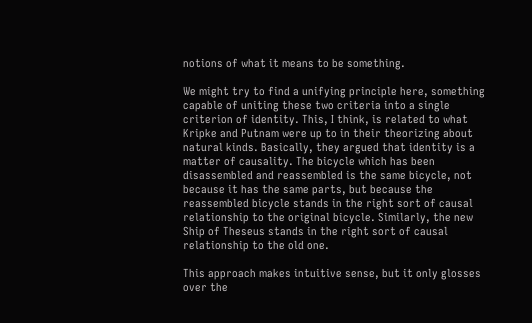notions of what it means to be something.

We might try to find a unifying principle here, something capable of uniting these two criteria into a single criterion of identity. This, I think, is related to what Kripke and Putnam were up to in their theorizing about natural kinds. Basically, they argued that identity is a matter of causality. The bicycle which has been disassembled and reassembled is the same bicycle, not because it has the same parts, but because the reassembled bicycle stands in the right sort of causal relationship to the original bicycle. Similarly, the new Ship of Theseus stands in the right sort of causal relationship to the old one.

This approach makes intuitive sense, but it only glosses over the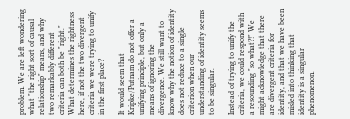problem. We are left wondering what "the right sort of causal relationship" means, and why two remarkably different criteria can both be "right." What determines the rightness here, if not the two divergent criteria we were trying to unify in the first place?

It would seem that Kripke/Putnam do not offer a unifying principle, but only a means of ignoring the divergence. We still want to know why the notion of identity does not reduce to a single criterion when our understanding of identity seems to be singular.

Instead of trying to unify the criteria, we could respond with a resounding "so what?!" We might acknowledge that there are divergent criteria for identity, and that we have been misled into thinking that identity is a singular phenomenon.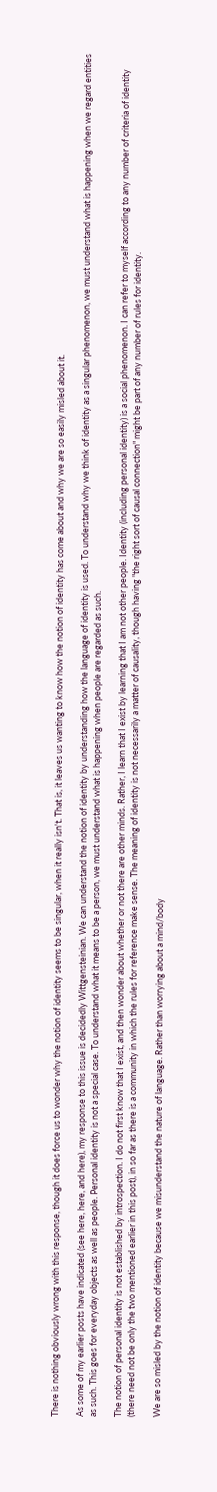There is nothing obviously wrong with this response, though it does force us to wonder why the notion of identity seems to be singular, when it really isn't. That is, it leaves us wanting to know how the notion of identity has come about and why we are so easily misled about it.

As some of my earlier posts have indicated (see here, here, and here), my response to this issue is decidedly Wittgensteinian. We can understand the notion of identity by understanding how the language of identity is used. To understand why we think of identity as a singular phenomenon, we must understand what is happening when we regard entities as such. This goes for everyday objects as well as people. Personal identity is not a special case. To understand what it means to be a person, we must understand what is happening when people are regarded as such.

The notion of personal identity is not established by introspection. I do not first know that I exist, and then wonder about whether or not there are other minds. Rather, I learn that I exist by learning that I am not other people. Identity (including personal identity) is a social phenomenon. I can refer to myself according to any number of criteria of identity (there need not be only the two mentioned earlier in this post), in so far as there is a community in which the rules for reference make sense. The meaning of identity is not necessarily a matter of causality, though having "the right sort of causal connection" might be part of any number of rules for identity.

We are so misled by the notion of identity because we misunderstand the nature of language. Rather than worrying about a mind/body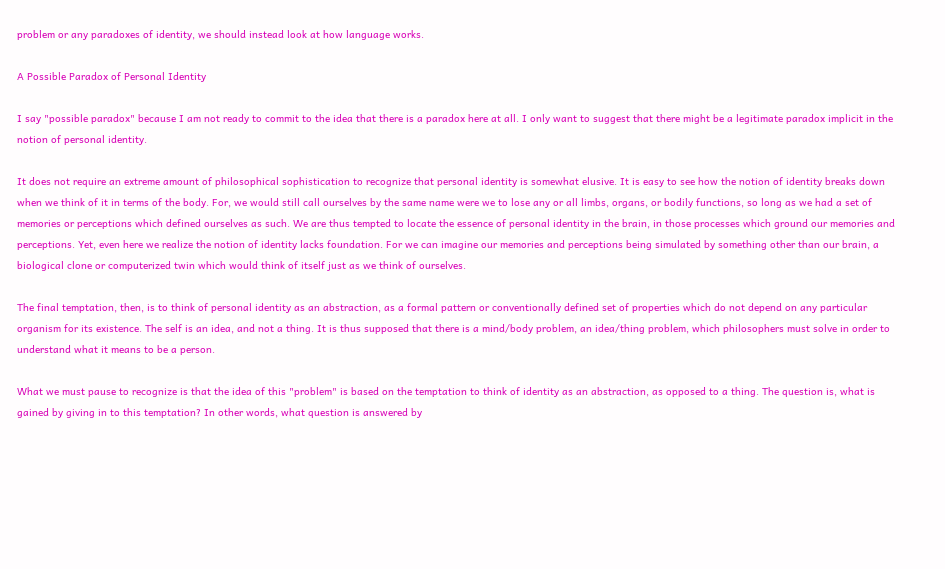problem or any paradoxes of identity, we should instead look at how language works.

A Possible Paradox of Personal Identity

I say "possible paradox" because I am not ready to commit to the idea that there is a paradox here at all. I only want to suggest that there might be a legitimate paradox implicit in the notion of personal identity.

It does not require an extreme amount of philosophical sophistication to recognize that personal identity is somewhat elusive. It is easy to see how the notion of identity breaks down when we think of it in terms of the body. For, we would still call ourselves by the same name were we to lose any or all limbs, organs, or bodily functions, so long as we had a set of memories or perceptions which defined ourselves as such. We are thus tempted to locate the essence of personal identity in the brain, in those processes which ground our memories and perceptions. Yet, even here we realize the notion of identity lacks foundation. For we can imagine our memories and perceptions being simulated by something other than our brain, a biological clone or computerized twin which would think of itself just as we think of ourselves.

The final temptation, then, is to think of personal identity as an abstraction, as a formal pattern or conventionally defined set of properties which do not depend on any particular organism for its existence. The self is an idea, and not a thing. It is thus supposed that there is a mind/body problem, an idea/thing problem, which philosophers must solve in order to understand what it means to be a person.

What we must pause to recognize is that the idea of this "problem" is based on the temptation to think of identity as an abstraction, as opposed to a thing. The question is, what is gained by giving in to this temptation? In other words, what question is answered by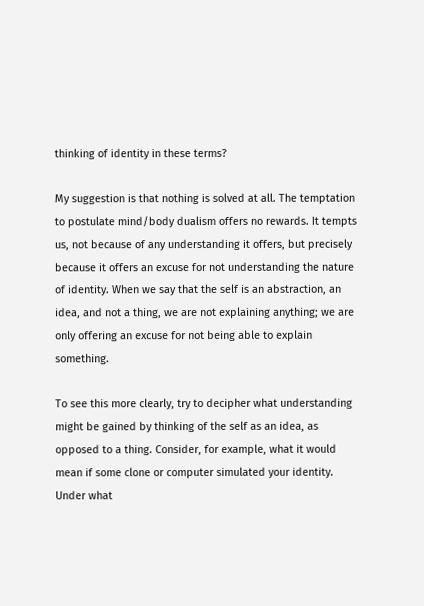thinking of identity in these terms?

My suggestion is that nothing is solved at all. The temptation to postulate mind/body dualism offers no rewards. It tempts us, not because of any understanding it offers, but precisely because it offers an excuse for not understanding the nature of identity. When we say that the self is an abstraction, an idea, and not a thing, we are not explaining anything; we are only offering an excuse for not being able to explain something.

To see this more clearly, try to decipher what understanding might be gained by thinking of the self as an idea, as opposed to a thing. Consider, for example, what it would mean if some clone or computer simulated your identity. Under what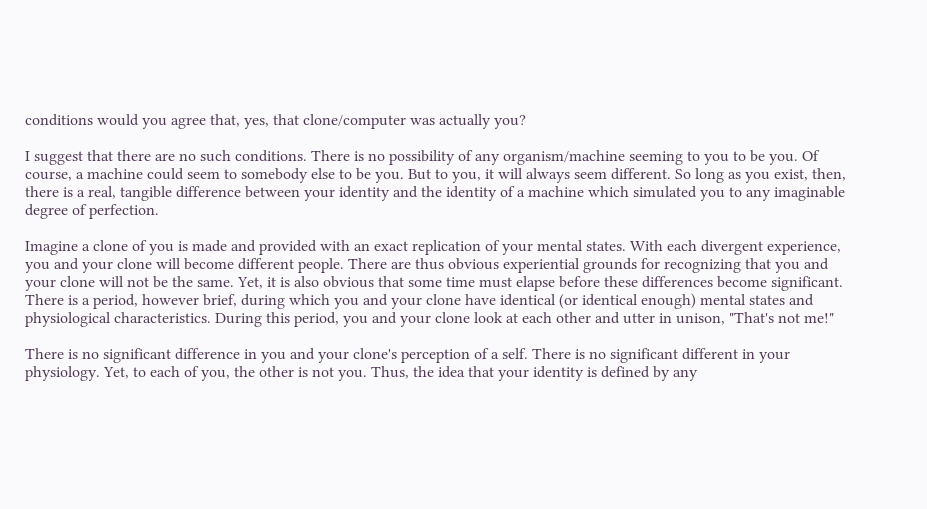conditions would you agree that, yes, that clone/computer was actually you?

I suggest that there are no such conditions. There is no possibility of any organism/machine seeming to you to be you. Of course, a machine could seem to somebody else to be you. But to you, it will always seem different. So long as you exist, then, there is a real, tangible difference between your identity and the identity of a machine which simulated you to any imaginable degree of perfection.

Imagine a clone of you is made and provided with an exact replication of your mental states. With each divergent experience, you and your clone will become different people. There are thus obvious experiential grounds for recognizing that you and your clone will not be the same. Yet, it is also obvious that some time must elapse before these differences become significant. There is a period, however brief, during which you and your clone have identical (or identical enough) mental states and physiological characteristics. During this period, you and your clone look at each other and utter in unison, "That's not me!"

There is no significant difference in you and your clone's perception of a self. There is no significant different in your physiology. Yet, to each of you, the other is not you. Thus, the idea that your identity is defined by any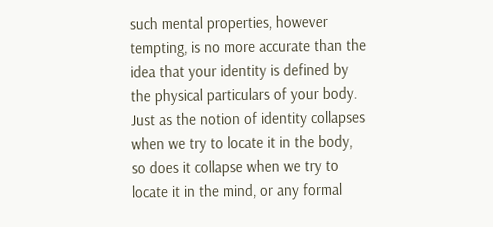such mental properties, however tempting, is no more accurate than the idea that your identity is defined by the physical particulars of your body. Just as the notion of identity collapses when we try to locate it in the body, so does it collapse when we try to locate it in the mind, or any formal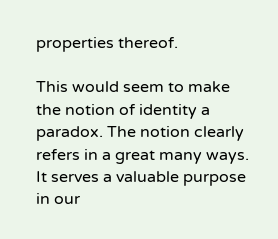properties thereof.

This would seem to make the notion of identity a paradox. The notion clearly refers in a great many ways. It serves a valuable purpose in our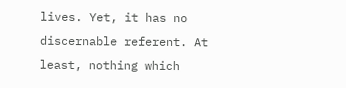lives. Yet, it has no discernable referent. At least, nothing which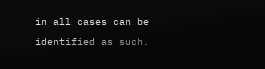in all cases can be identified as such.